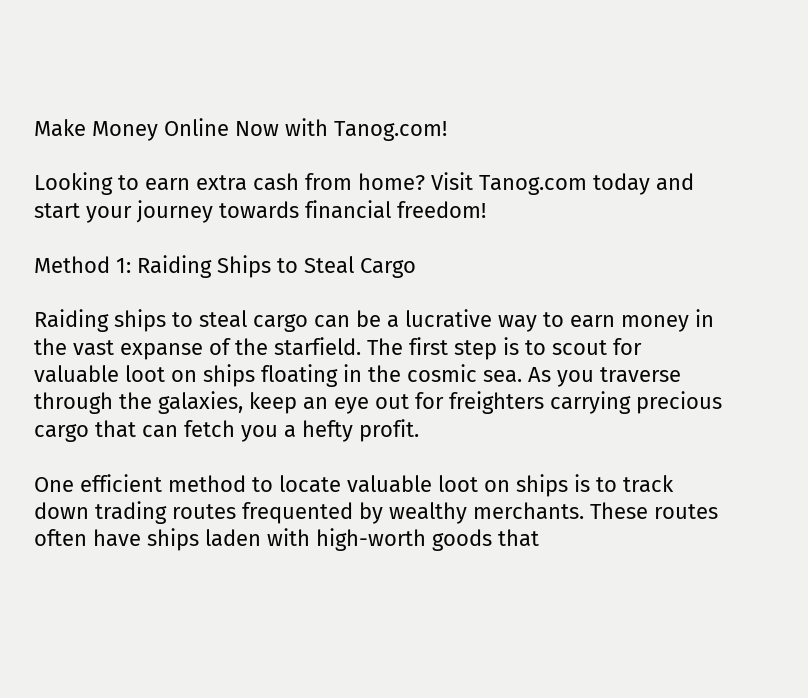Make Money Online Now with Tanog.com!

Looking to earn extra cash from home? Visit Tanog.com today and start your journey towards financial freedom!

Method 1: Raiding Ships to Steal Cargo

Raiding ships to steal cargo can be a lucrative way to earn money in the vast expanse of the starfield. The first step is to scout for valuable loot on ships floating in the cosmic sea. As you traverse through the galaxies, keep an eye out for freighters carrying precious cargo that can fetch you a hefty profit.

One efficient method to locate valuable loot on ships is to track down trading routes frequented by wealthy merchants. These routes often have ships laden with high-worth goods that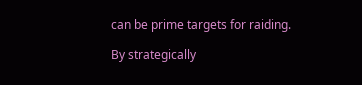can be prime targets for raiding.

By strategically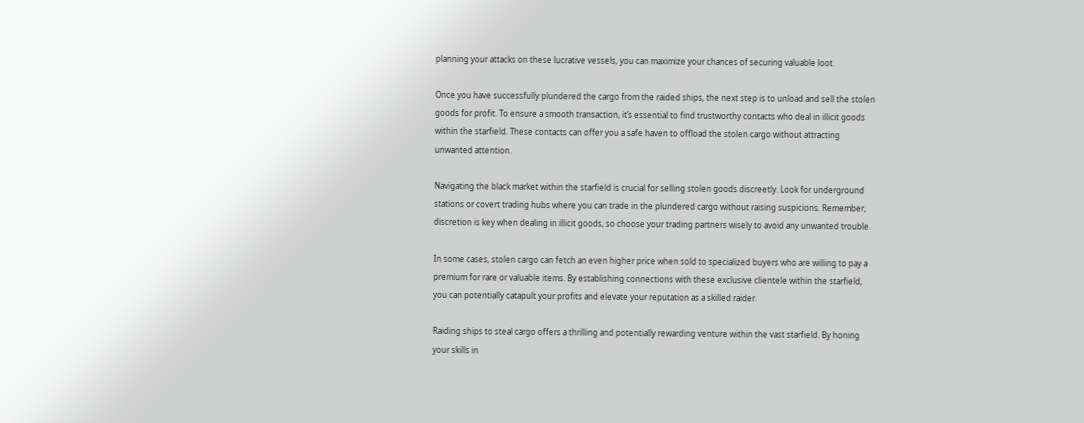planning your attacks on these lucrative vessels, you can maximize your chances of securing valuable loot.

Once you have successfully plundered the cargo from the raided ships, the next step is to unload and sell the stolen goods for profit. To ensure a smooth transaction, it’s essential to find trustworthy contacts who deal in illicit goods within the starfield. These contacts can offer you a safe haven to offload the stolen cargo without attracting unwanted attention.

Navigating the black market within the starfield is crucial for selling stolen goods discreetly. Look for underground stations or covert trading hubs where you can trade in the plundered cargo without raising suspicions. Remember, discretion is key when dealing in illicit goods, so choose your trading partners wisely to avoid any unwanted trouble.

In some cases, stolen cargo can fetch an even higher price when sold to specialized buyers who are willing to pay a premium for rare or valuable items. By establishing connections with these exclusive clientele within the starfield, you can potentially catapult your profits and elevate your reputation as a skilled raider.

Raiding ships to steal cargo offers a thrilling and potentially rewarding venture within the vast starfield. By honing your skills in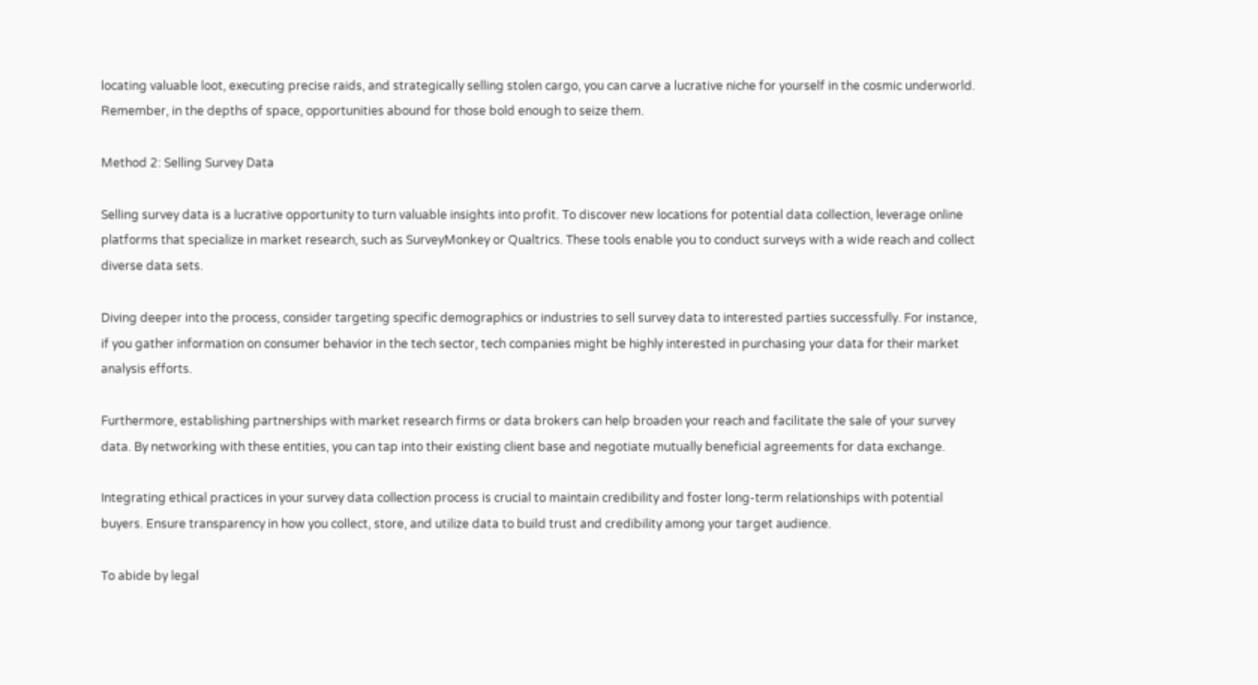locating valuable loot, executing precise raids, and strategically selling stolen cargo, you can carve a lucrative niche for yourself in the cosmic underworld. Remember, in the depths of space, opportunities abound for those bold enough to seize them.

Method 2: Selling Survey Data

Selling survey data is a lucrative opportunity to turn valuable insights into profit. To discover new locations for potential data collection, leverage online platforms that specialize in market research, such as SurveyMonkey or Qualtrics. These tools enable you to conduct surveys with a wide reach and collect diverse data sets.

Diving deeper into the process, consider targeting specific demographics or industries to sell survey data to interested parties successfully. For instance, if you gather information on consumer behavior in the tech sector, tech companies might be highly interested in purchasing your data for their market analysis efforts.

Furthermore, establishing partnerships with market research firms or data brokers can help broaden your reach and facilitate the sale of your survey data. By networking with these entities, you can tap into their existing client base and negotiate mutually beneficial agreements for data exchange.

Integrating ethical practices in your survey data collection process is crucial to maintain credibility and foster long-term relationships with potential buyers. Ensure transparency in how you collect, store, and utilize data to build trust and credibility among your target audience.

To abide by legal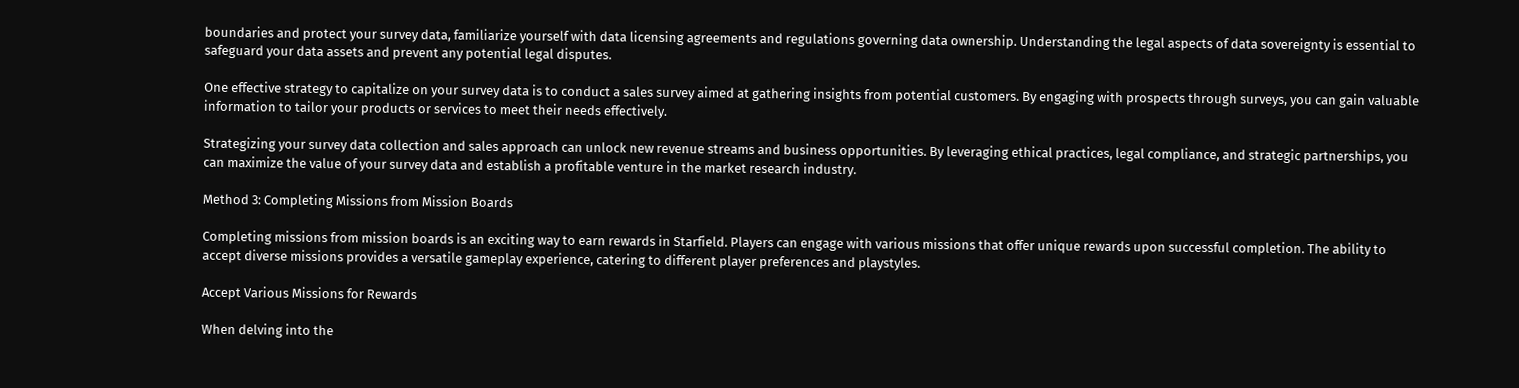boundaries and protect your survey data, familiarize yourself with data licensing agreements and regulations governing data ownership. Understanding the legal aspects of data sovereignty is essential to safeguard your data assets and prevent any potential legal disputes.

One effective strategy to capitalize on your survey data is to conduct a sales survey aimed at gathering insights from potential customers. By engaging with prospects through surveys, you can gain valuable information to tailor your products or services to meet their needs effectively.

Strategizing your survey data collection and sales approach can unlock new revenue streams and business opportunities. By leveraging ethical practices, legal compliance, and strategic partnerships, you can maximize the value of your survey data and establish a profitable venture in the market research industry.

Method 3: Completing Missions from Mission Boards

Completing missions from mission boards is an exciting way to earn rewards in Starfield. Players can engage with various missions that offer unique rewards upon successful completion. The ability to accept diverse missions provides a versatile gameplay experience, catering to different player preferences and playstyles.

Accept Various Missions for Rewards

When delving into the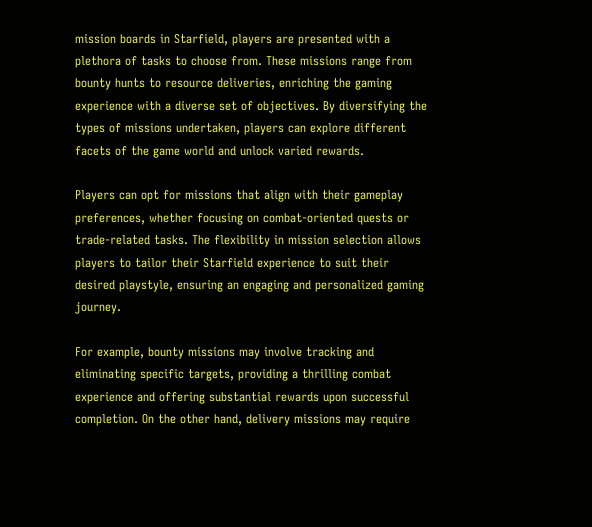mission boards in Starfield, players are presented with a plethora of tasks to choose from. These missions range from bounty hunts to resource deliveries, enriching the gaming experience with a diverse set of objectives. By diversifying the types of missions undertaken, players can explore different facets of the game world and unlock varied rewards.

Players can opt for missions that align with their gameplay preferences, whether focusing on combat-oriented quests or trade-related tasks. The flexibility in mission selection allows players to tailor their Starfield experience to suit their desired playstyle, ensuring an engaging and personalized gaming journey.

For example, bounty missions may involve tracking and eliminating specific targets, providing a thrilling combat experience and offering substantial rewards upon successful completion. On the other hand, delivery missions may require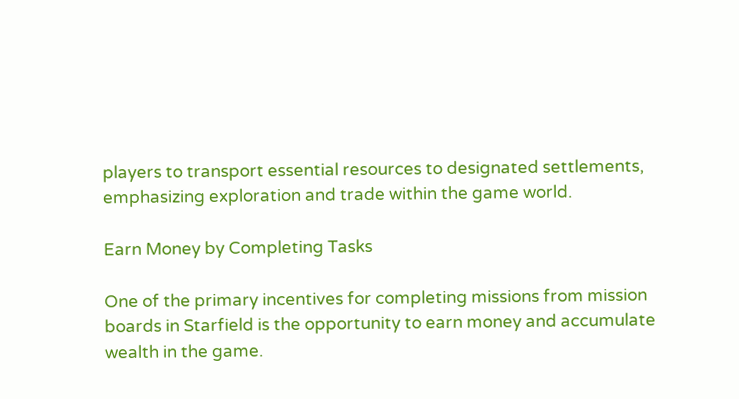players to transport essential resources to designated settlements, emphasizing exploration and trade within the game world.

Earn Money by Completing Tasks

One of the primary incentives for completing missions from mission boards in Starfield is the opportunity to earn money and accumulate wealth in the game.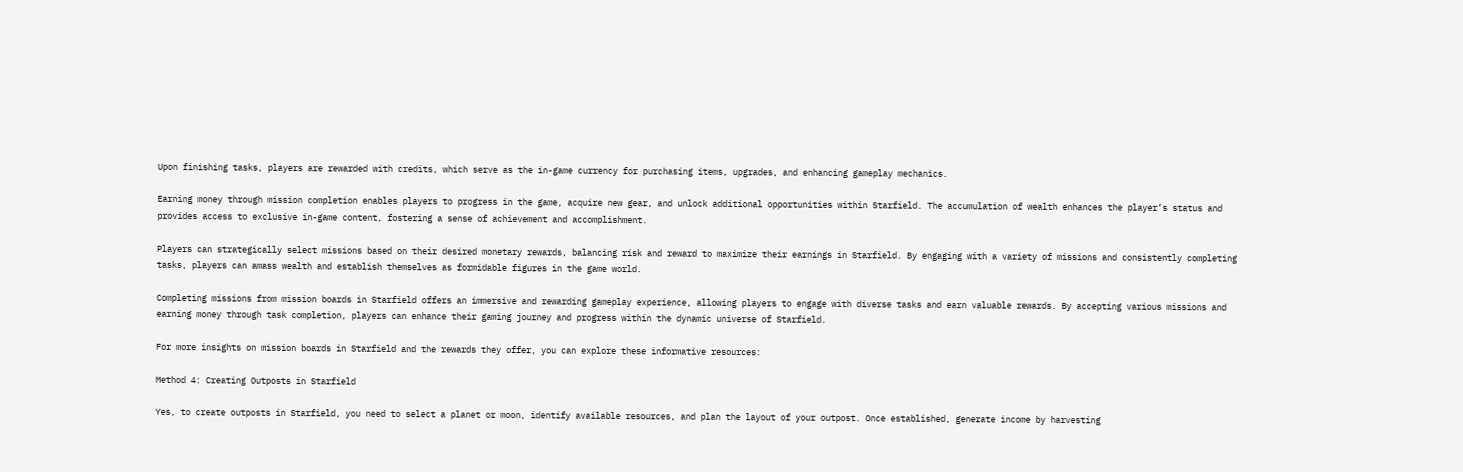Upon finishing tasks, players are rewarded with credits, which serve as the in-game currency for purchasing items, upgrades, and enhancing gameplay mechanics.

Earning money through mission completion enables players to progress in the game, acquire new gear, and unlock additional opportunities within Starfield. The accumulation of wealth enhances the player’s status and provides access to exclusive in-game content, fostering a sense of achievement and accomplishment.

Players can strategically select missions based on their desired monetary rewards, balancing risk and reward to maximize their earnings in Starfield. By engaging with a variety of missions and consistently completing tasks, players can amass wealth and establish themselves as formidable figures in the game world.

Completing missions from mission boards in Starfield offers an immersive and rewarding gameplay experience, allowing players to engage with diverse tasks and earn valuable rewards. By accepting various missions and earning money through task completion, players can enhance their gaming journey and progress within the dynamic universe of Starfield.

For more insights on mission boards in Starfield and the rewards they offer, you can explore these informative resources:

Method 4: Creating Outposts in Starfield

Yes, to create outposts in Starfield, you need to select a planet or moon, identify available resources, and plan the layout of your outpost. Once established, generate income by harvesting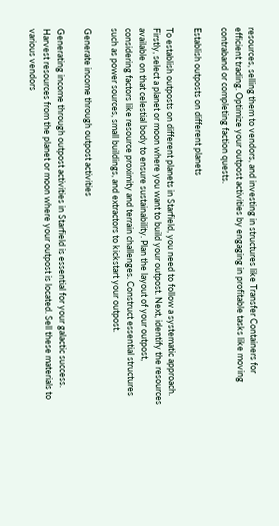resources, selling them to vendors, and investing in structures like Transfer Containers for efficient trading. Optimize your outpost activities by engaging in profitable tasks like moving contraband or completing faction quests.

Establish outposts on different planets

To establish outposts on different planets in Starfield, you need to follow a systematic approach. Firstly, select a planet or moon where you want to build your outpost. Next, identify the resources available on that celestial body to ensure sustainability. Plan the layout of your outpost, considering factors like resource proximity and terrain challenges. Construct essential structures such as power sources, small buildings, and extractors to kickstart your outpost.

Generate income through outpost activities

Generating income through outpost activities in Starfield is essential for your galactic success. Harvest resources from the planet or moon where your outpost is located. Sell these materials to various vendors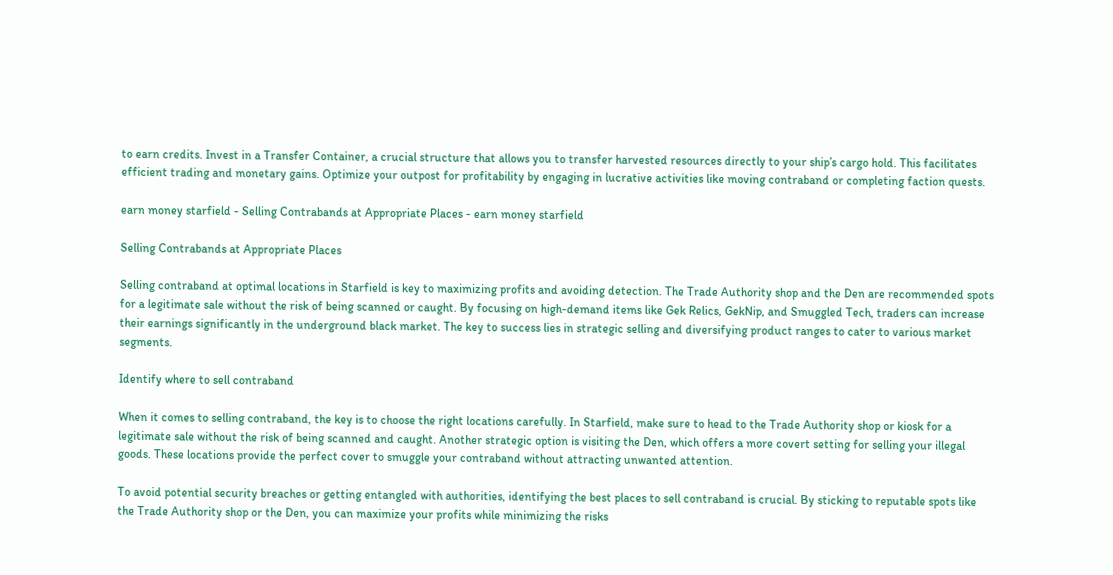to earn credits. Invest in a Transfer Container, a crucial structure that allows you to transfer harvested resources directly to your ship’s cargo hold. This facilitates efficient trading and monetary gains. Optimize your outpost for profitability by engaging in lucrative activities like moving contraband or completing faction quests.

earn money starfield - Selling Contrabands at Appropriate Places - earn money starfield

Selling Contrabands at Appropriate Places

Selling contraband at optimal locations in Starfield is key to maximizing profits and avoiding detection. The Trade Authority shop and the Den are recommended spots for a legitimate sale without the risk of being scanned or caught. By focusing on high-demand items like Gek Relics, GekNip, and Smuggled Tech, traders can increase their earnings significantly in the underground black market. The key to success lies in strategic selling and diversifying product ranges to cater to various market segments.

Identify where to sell contraband

When it comes to selling contraband, the key is to choose the right locations carefully. In Starfield, make sure to head to the Trade Authority shop or kiosk for a legitimate sale without the risk of being scanned and caught. Another strategic option is visiting the Den, which offers a more covert setting for selling your illegal goods. These locations provide the perfect cover to smuggle your contraband without attracting unwanted attention.

To avoid potential security breaches or getting entangled with authorities, identifying the best places to sell contraband is crucial. By sticking to reputable spots like the Trade Authority shop or the Den, you can maximize your profits while minimizing the risks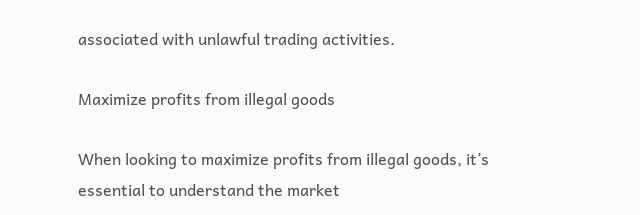associated with unlawful trading activities.

Maximize profits from illegal goods

When looking to maximize profits from illegal goods, it’s essential to understand the market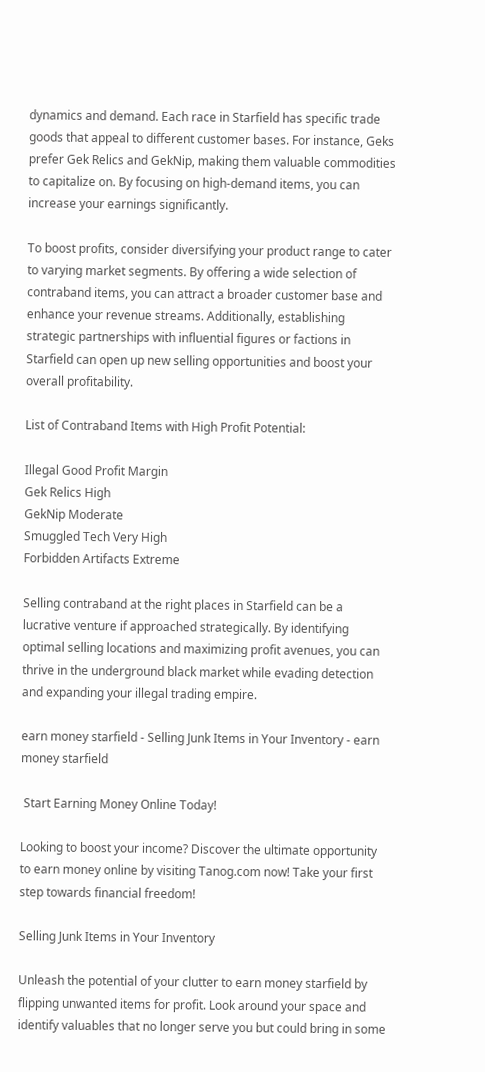dynamics and demand. Each race in Starfield has specific trade goods that appeal to different customer bases. For instance, Geks prefer Gek Relics and GekNip, making them valuable commodities to capitalize on. By focusing on high-demand items, you can increase your earnings significantly.

To boost profits, consider diversifying your product range to cater to varying market segments. By offering a wide selection of contraband items, you can attract a broader customer base and enhance your revenue streams. Additionally, establishing strategic partnerships with influential figures or factions in Starfield can open up new selling opportunities and boost your overall profitability.

List of Contraband Items with High Profit Potential:

Illegal Good Profit Margin
Gek Relics High
GekNip Moderate
Smuggled Tech Very High
Forbidden Artifacts Extreme

Selling contraband at the right places in Starfield can be a lucrative venture if approached strategically. By identifying optimal selling locations and maximizing profit avenues, you can thrive in the underground black market while evading detection and expanding your illegal trading empire.

earn money starfield - Selling Junk Items in Your Inventory - earn money starfield

 Start Earning Money Online Today!

Looking to boost your income? Discover the ultimate opportunity to earn money online by visiting Tanog.com now! Take your first step towards financial freedom!

Selling Junk Items in Your Inventory

Unleash the potential of your clutter to earn money starfield by flipping unwanted items for profit. Look around your space and identify valuables that no longer serve you but could bring in some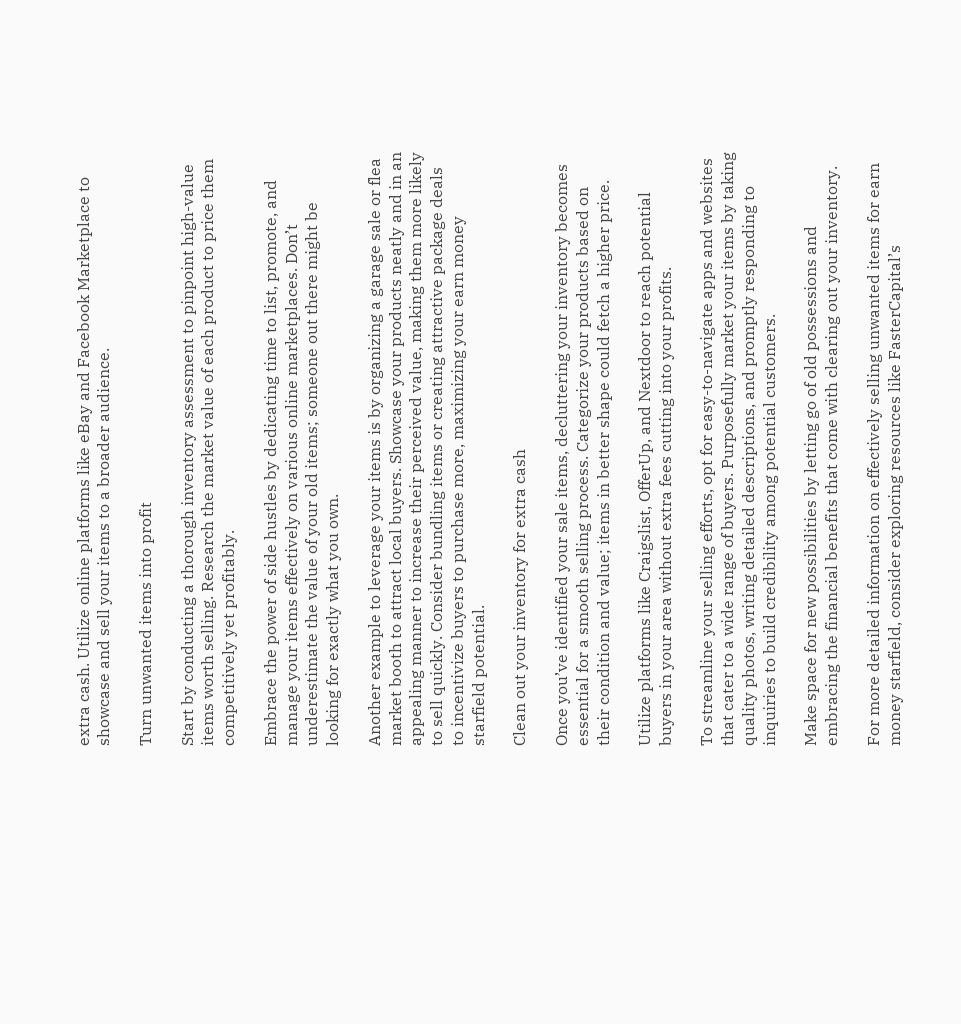extra cash. Utilize online platforms like eBay and Facebook Marketplace to showcase and sell your items to a broader audience.

Turn unwanted items into profit

Start by conducting a thorough inventory assessment to pinpoint high-value items worth selling. Research the market value of each product to price them competitively yet profitably.

Embrace the power of side hustles by dedicating time to list, promote, and manage your items effectively on various online marketplaces. Don’t underestimate the value of your old items; someone out there might be looking for exactly what you own.

Another example to leverage your items is by organizing a garage sale or flea market booth to attract local buyers. Showcase your products neatly and in an appealing manner to increase their perceived value, making them more likely to sell quickly. Consider bundling items or creating attractive package deals to incentivize buyers to purchase more, maximizing your earn money starfield potential.

Clean out your inventory for extra cash

Once you’ve identified your sale items, decluttering your inventory becomes essential for a smooth selling process. Categorize your products based on their condition and value; items in better shape could fetch a higher price.

Utilize platforms like Craigslist, OfferUp, and Nextdoor to reach potential buyers in your area without extra fees cutting into your profits.

To streamline your selling efforts, opt for easy-to-navigate apps and websites that cater to a wide range of buyers. Purposefully market your items by taking quality photos, writing detailed descriptions, and promptly responding to inquiries to build credibility among potential customers.

Make space for new possibilities by letting go of old possessions and embracing the financial benefits that come with clearing out your inventory.

For more detailed information on effectively selling unwanted items for earn money starfield, consider exploring resources like FasterCapital’s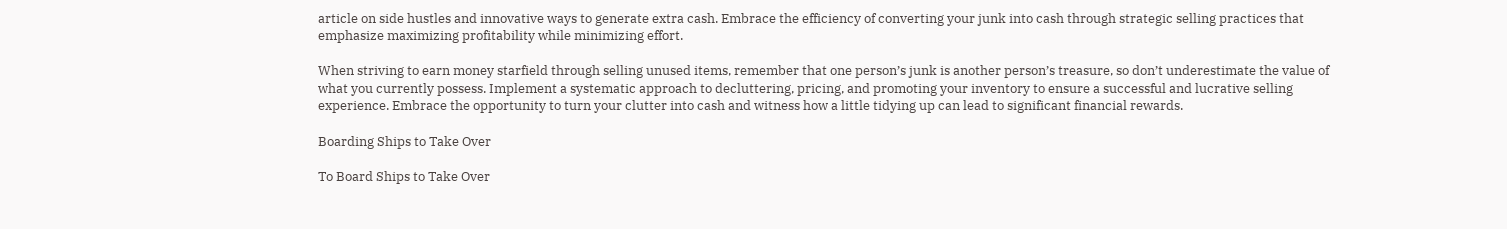article on side hustles and innovative ways to generate extra cash. Embrace the efficiency of converting your junk into cash through strategic selling practices that emphasize maximizing profitability while minimizing effort.

When striving to earn money starfield through selling unused items, remember that one person’s junk is another person’s treasure, so don’t underestimate the value of what you currently possess. Implement a systematic approach to decluttering, pricing, and promoting your inventory to ensure a successful and lucrative selling experience. Embrace the opportunity to turn your clutter into cash and witness how a little tidying up can lead to significant financial rewards.

Boarding Ships to Take Over

To Board Ships to Take Over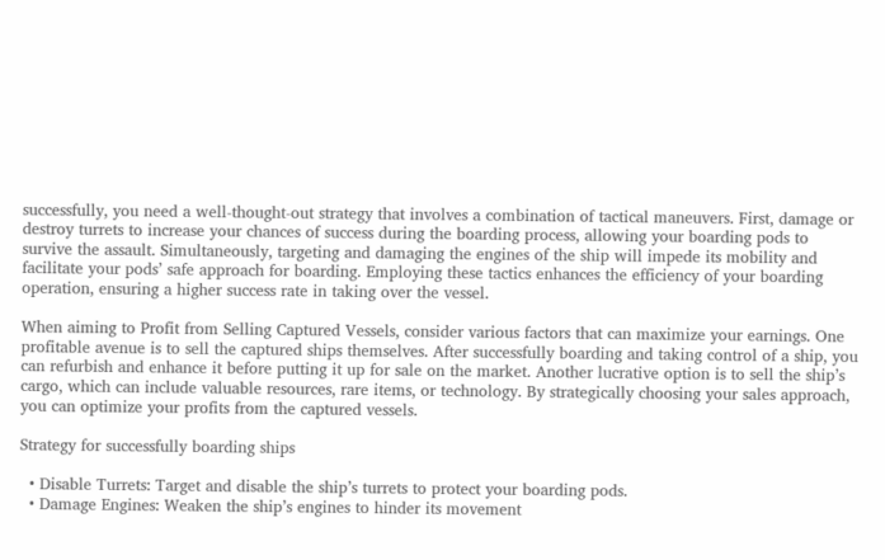successfully, you need a well-thought-out strategy that involves a combination of tactical maneuvers. First, damage or destroy turrets to increase your chances of success during the boarding process, allowing your boarding pods to survive the assault. Simultaneously, targeting and damaging the engines of the ship will impede its mobility and facilitate your pods’ safe approach for boarding. Employing these tactics enhances the efficiency of your boarding operation, ensuring a higher success rate in taking over the vessel.

When aiming to Profit from Selling Captured Vessels, consider various factors that can maximize your earnings. One profitable avenue is to sell the captured ships themselves. After successfully boarding and taking control of a ship, you can refurbish and enhance it before putting it up for sale on the market. Another lucrative option is to sell the ship’s cargo, which can include valuable resources, rare items, or technology. By strategically choosing your sales approach, you can optimize your profits from the captured vessels.

Strategy for successfully boarding ships

  • Disable Turrets: Target and disable the ship’s turrets to protect your boarding pods.
  • Damage Engines: Weaken the ship’s engines to hinder its movement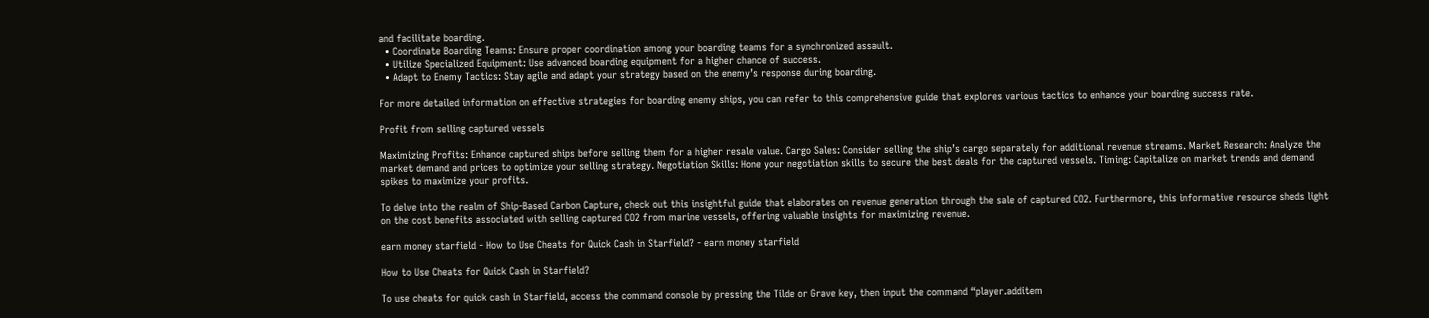and facilitate boarding.
  • Coordinate Boarding Teams: Ensure proper coordination among your boarding teams for a synchronized assault.
  • Utilize Specialized Equipment: Use advanced boarding equipment for a higher chance of success.
  • Adapt to Enemy Tactics: Stay agile and adapt your strategy based on the enemy’s response during boarding.

For more detailed information on effective strategies for boarding enemy ships, you can refer to this comprehensive guide that explores various tactics to enhance your boarding success rate.

Profit from selling captured vessels

Maximizing Profits: Enhance captured ships before selling them for a higher resale value. Cargo Sales: Consider selling the ship’s cargo separately for additional revenue streams. Market Research: Analyze the market demand and prices to optimize your selling strategy. Negotiation Skills: Hone your negotiation skills to secure the best deals for the captured vessels. Timing: Capitalize on market trends and demand spikes to maximize your profits.

To delve into the realm of Ship-Based Carbon Capture, check out this insightful guide that elaborates on revenue generation through the sale of captured CO2. Furthermore, this informative resource sheds light on the cost benefits associated with selling captured CO2 from marine vessels, offering valuable insights for maximizing revenue.

earn money starfield - How to Use Cheats for Quick Cash in Starfield? - earn money starfield

How to Use Cheats for Quick Cash in Starfield?

To use cheats for quick cash in Starfield, access the command console by pressing the Tilde or Grave key, then input the command “player.additem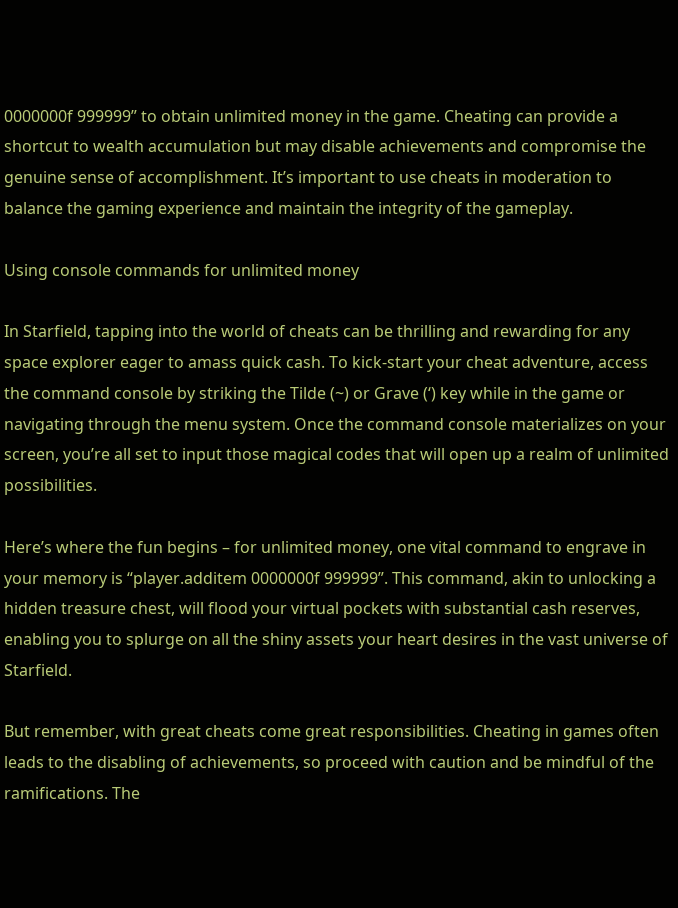0000000f 999999” to obtain unlimited money in the game. Cheating can provide a shortcut to wealth accumulation but may disable achievements and compromise the genuine sense of accomplishment. It’s important to use cheats in moderation to balance the gaming experience and maintain the integrity of the gameplay.

Using console commands for unlimited money

In Starfield, tapping into the world of cheats can be thrilling and rewarding for any space explorer eager to amass quick cash. To kick-start your cheat adventure, access the command console by striking the Tilde (~) or Grave (‘) key while in the game or navigating through the menu system. Once the command console materializes on your screen, you’re all set to input those magical codes that will open up a realm of unlimited possibilities.

Here’s where the fun begins – for unlimited money, one vital command to engrave in your memory is “player.additem 0000000f 999999”. This command, akin to unlocking a hidden treasure chest, will flood your virtual pockets with substantial cash reserves, enabling you to splurge on all the shiny assets your heart desires in the vast universe of Starfield.

But remember, with great cheats come great responsibilities. Cheating in games often leads to the disabling of achievements, so proceed with caution and be mindful of the ramifications. The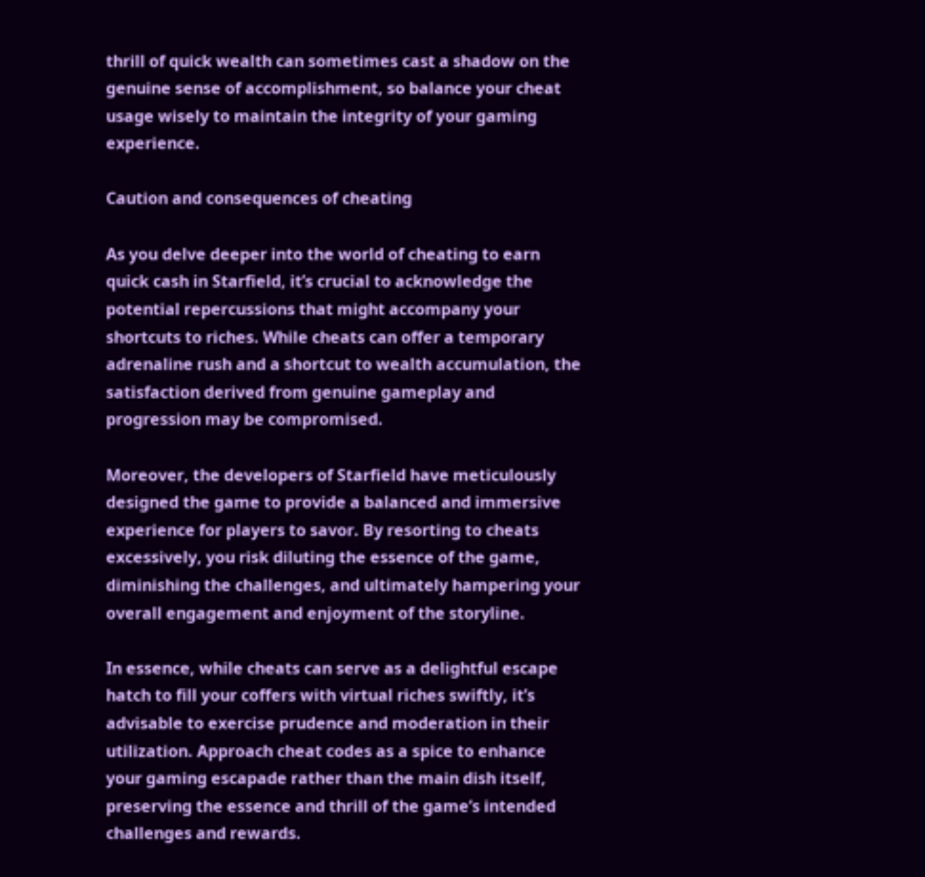thrill of quick wealth can sometimes cast a shadow on the genuine sense of accomplishment, so balance your cheat usage wisely to maintain the integrity of your gaming experience.

Caution and consequences of cheating

As you delve deeper into the world of cheating to earn quick cash in Starfield, it’s crucial to acknowledge the potential repercussions that might accompany your shortcuts to riches. While cheats can offer a temporary adrenaline rush and a shortcut to wealth accumulation, the satisfaction derived from genuine gameplay and progression may be compromised.

Moreover, the developers of Starfield have meticulously designed the game to provide a balanced and immersive experience for players to savor. By resorting to cheats excessively, you risk diluting the essence of the game, diminishing the challenges, and ultimately hampering your overall engagement and enjoyment of the storyline.

In essence, while cheats can serve as a delightful escape hatch to fill your coffers with virtual riches swiftly, it’s advisable to exercise prudence and moderation in their utilization. Approach cheat codes as a spice to enhance your gaming escapade rather than the main dish itself, preserving the essence and thrill of the game’s intended challenges and rewards.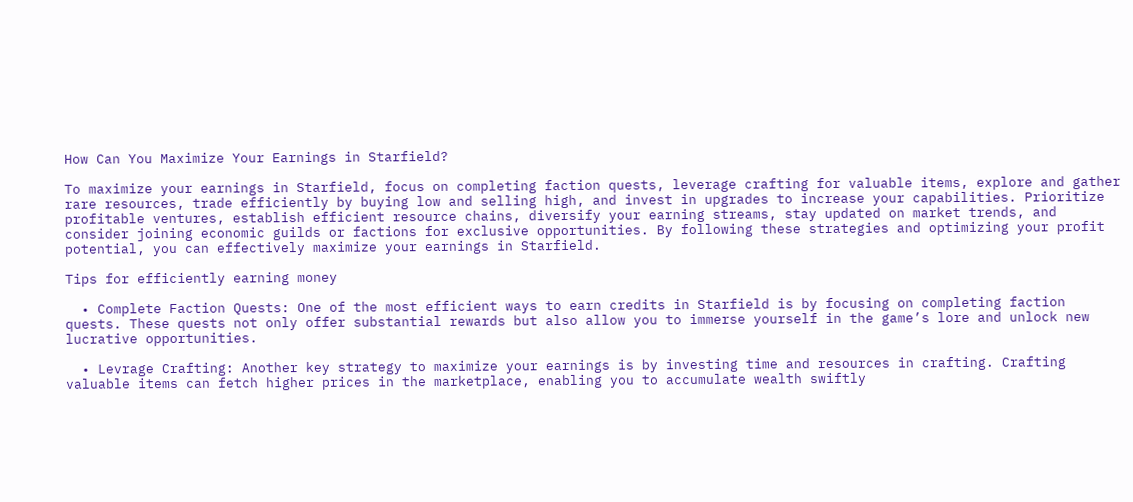How Can You Maximize Your Earnings in Starfield?

To maximize your earnings in Starfield, focus on completing faction quests, leverage crafting for valuable items, explore and gather rare resources, trade efficiently by buying low and selling high, and invest in upgrades to increase your capabilities. Prioritize profitable ventures, establish efficient resource chains, diversify your earning streams, stay updated on market trends, and consider joining economic guilds or factions for exclusive opportunities. By following these strategies and optimizing your profit potential, you can effectively maximize your earnings in Starfield.

Tips for efficiently earning money

  • Complete Faction Quests: One of the most efficient ways to earn credits in Starfield is by focusing on completing faction quests. These quests not only offer substantial rewards but also allow you to immerse yourself in the game’s lore and unlock new lucrative opportunities.

  • Levrage Crafting: Another key strategy to maximize your earnings is by investing time and resources in crafting. Crafting valuable items can fetch higher prices in the marketplace, enabling you to accumulate wealth swiftly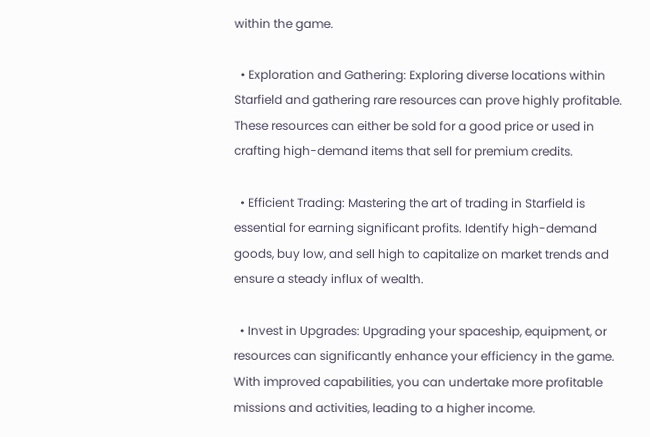within the game.

  • Exploration and Gathering: Exploring diverse locations within Starfield and gathering rare resources can prove highly profitable. These resources can either be sold for a good price or used in crafting high-demand items that sell for premium credits.

  • Efficient Trading: Mastering the art of trading in Starfield is essential for earning significant profits. Identify high-demand goods, buy low, and sell high to capitalize on market trends and ensure a steady influx of wealth.

  • Invest in Upgrades: Upgrading your spaceship, equipment, or resources can significantly enhance your efficiency in the game. With improved capabilities, you can undertake more profitable missions and activities, leading to a higher income.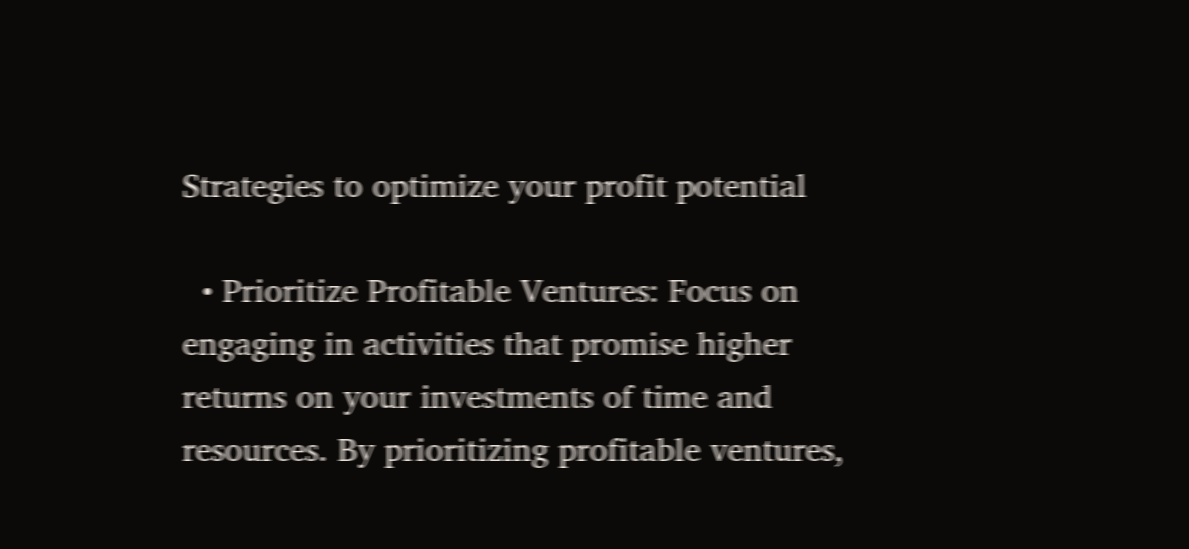Strategies to optimize your profit potential

  • Prioritize Profitable Ventures: Focus on engaging in activities that promise higher returns on your investments of time and resources. By prioritizing profitable ventures,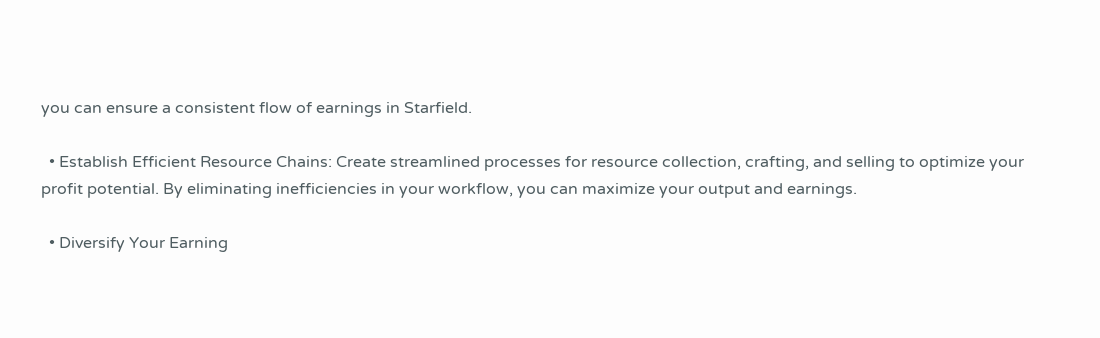you can ensure a consistent flow of earnings in Starfield.

  • Establish Efficient Resource Chains: Create streamlined processes for resource collection, crafting, and selling to optimize your profit potential. By eliminating inefficiencies in your workflow, you can maximize your output and earnings.

  • Diversify Your Earning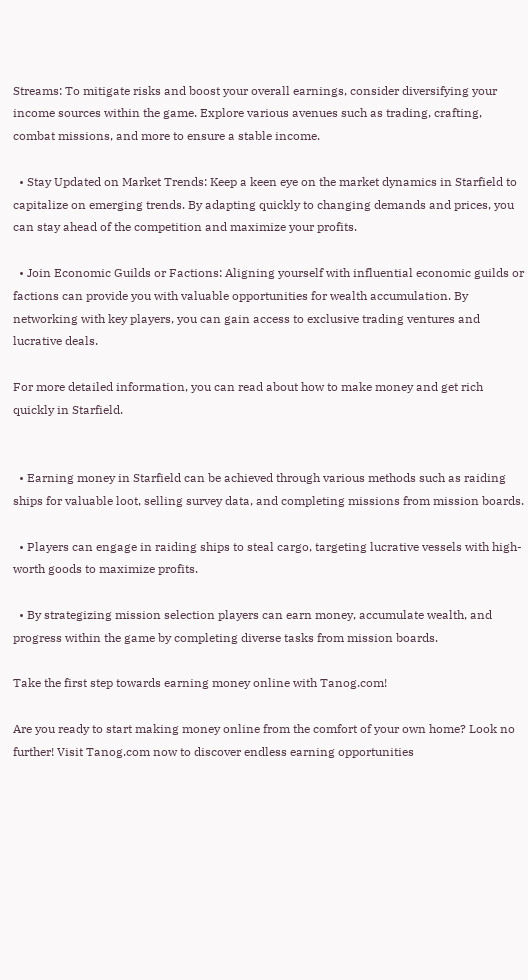Streams: To mitigate risks and boost your overall earnings, consider diversifying your income sources within the game. Explore various avenues such as trading, crafting, combat missions, and more to ensure a stable income.

  • Stay Updated on Market Trends: Keep a keen eye on the market dynamics in Starfield to capitalize on emerging trends. By adapting quickly to changing demands and prices, you can stay ahead of the competition and maximize your profits.

  • Join Economic Guilds or Factions: Aligning yourself with influential economic guilds or factions can provide you with valuable opportunities for wealth accumulation. By networking with key players, you can gain access to exclusive trading ventures and lucrative deals.

For more detailed information, you can read about how to make money and get rich quickly in Starfield.


  • Earning money in Starfield can be achieved through various methods such as raiding ships for valuable loot, selling survey data, and completing missions from mission boards.

  • Players can engage in raiding ships to steal cargo, targeting lucrative vessels with high-worth goods to maximize profits.

  • By strategizing mission selection players can earn money, accumulate wealth, and progress within the game by completing diverse tasks from mission boards.

Take the first step towards earning money online with Tanog.com!

Are you ready to start making money online from the comfort of your own home? Look no further! Visit Tanog.com now to discover endless earning opportunities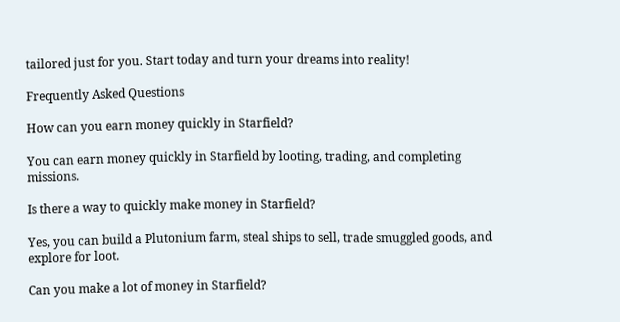tailored just for you. Start today and turn your dreams into reality!

Frequently Asked Questions

How can you earn money quickly in Starfield?

You can earn money quickly in Starfield by looting, trading, and completing missions.

Is there a way to quickly make money in Starfield?

Yes, you can build a Plutonium farm, steal ships to sell, trade smuggled goods, and explore for loot.

Can you make a lot of money in Starfield?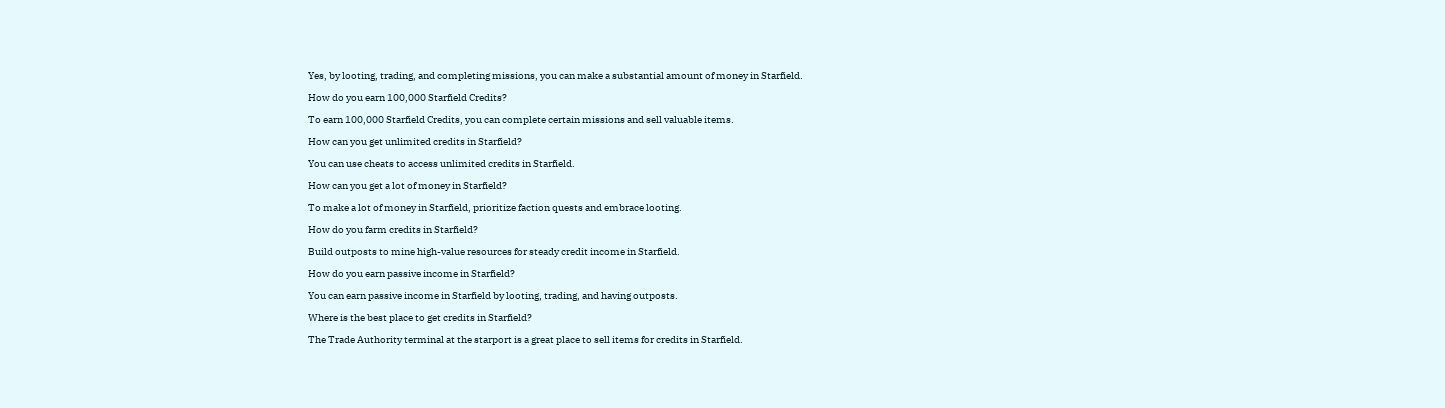Yes, by looting, trading, and completing missions, you can make a substantial amount of money in Starfield.

How do you earn 100,000 Starfield Credits?

To earn 100,000 Starfield Credits, you can complete certain missions and sell valuable items.

How can you get unlimited credits in Starfield?

You can use cheats to access unlimited credits in Starfield.

How can you get a lot of money in Starfield?

To make a lot of money in Starfield, prioritize faction quests and embrace looting.

How do you farm credits in Starfield?

Build outposts to mine high-value resources for steady credit income in Starfield.

How do you earn passive income in Starfield?

You can earn passive income in Starfield by looting, trading, and having outposts.

Where is the best place to get credits in Starfield?

The Trade Authority terminal at the starport is a great place to sell items for credits in Starfield.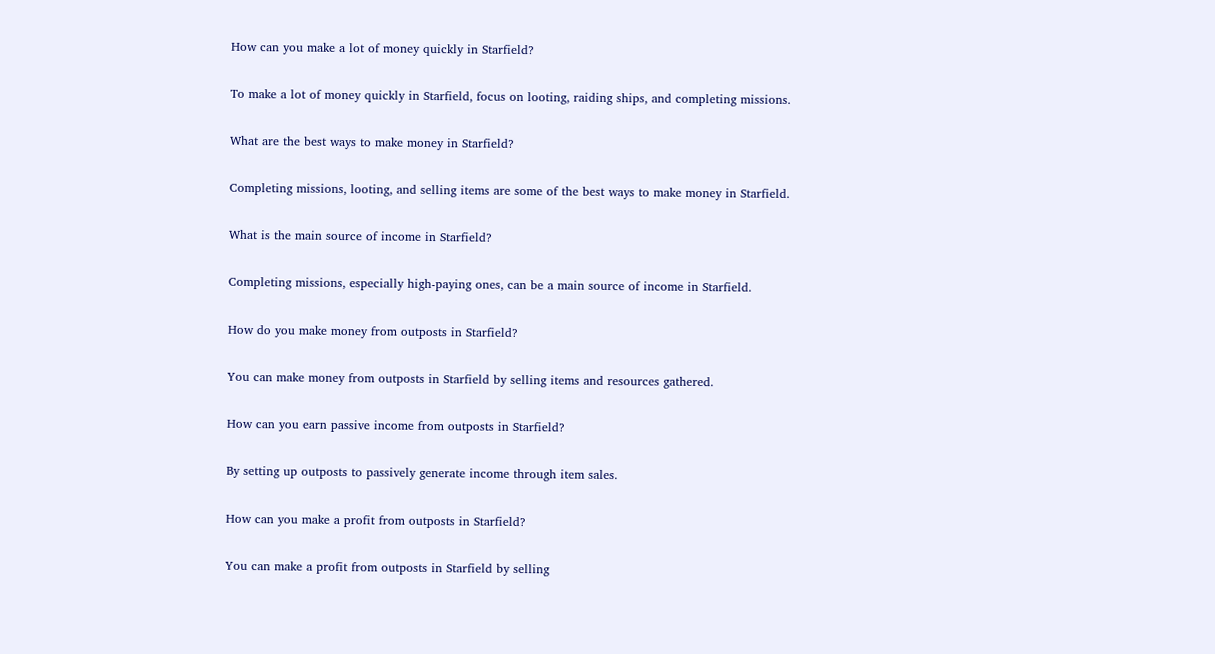How can you make a lot of money quickly in Starfield?

To make a lot of money quickly in Starfield, focus on looting, raiding ships, and completing missions.

What are the best ways to make money in Starfield?

Completing missions, looting, and selling items are some of the best ways to make money in Starfield.

What is the main source of income in Starfield?

Completing missions, especially high-paying ones, can be a main source of income in Starfield.

How do you make money from outposts in Starfield?

You can make money from outposts in Starfield by selling items and resources gathered.

How can you earn passive income from outposts in Starfield?

By setting up outposts to passively generate income through item sales.

How can you make a profit from outposts in Starfield?

You can make a profit from outposts in Starfield by selling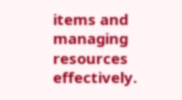items and managing resources effectively.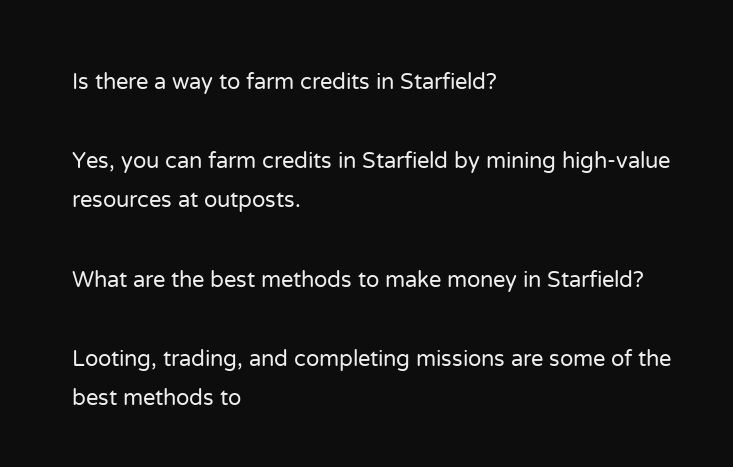Is there a way to farm credits in Starfield?

Yes, you can farm credits in Starfield by mining high-value resources at outposts.

What are the best methods to make money in Starfield?

Looting, trading, and completing missions are some of the best methods to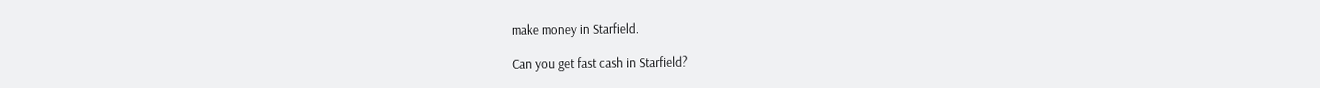make money in Starfield.

Can you get fast cash in Starfield?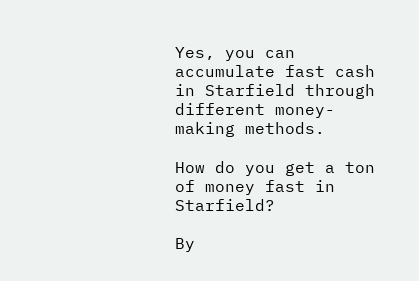Yes, you can accumulate fast cash in Starfield through different money-making methods.

How do you get a ton of money fast in Starfield?

By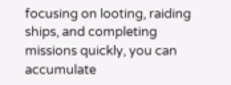focusing on looting, raiding ships, and completing missions quickly, you can accumulate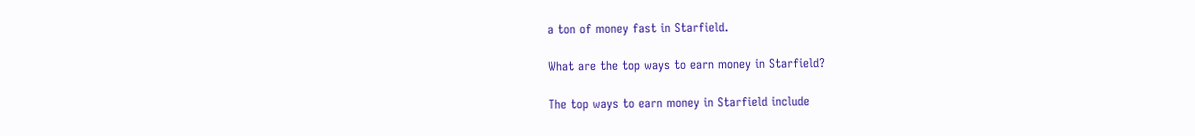a ton of money fast in Starfield.

What are the top ways to earn money in Starfield?

The top ways to earn money in Starfield include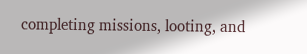completing missions, looting, and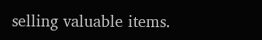selling valuable items.